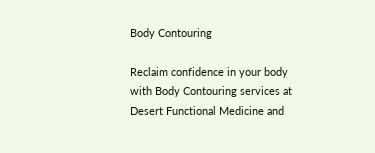Body Contouring

Reclaim confidence in your body with Body Contouring services at Desert Functional Medicine and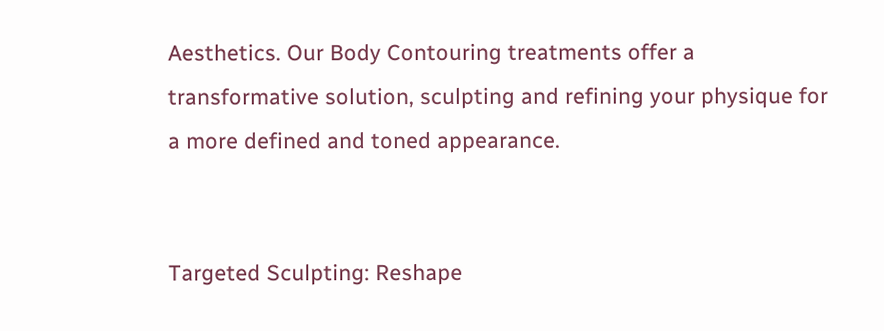Aesthetics. Our Body Contouring treatments offer a transformative solution, sculpting and refining your physique for a more defined and toned appearance.


Targeted Sculpting: Reshape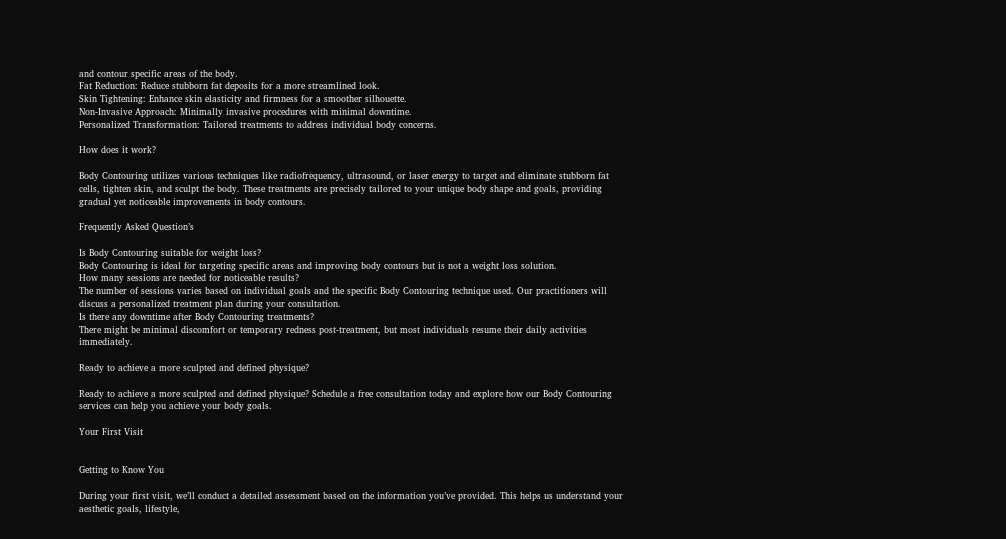and contour specific areas of the body.
Fat Reduction: Reduce stubborn fat deposits for a more streamlined look.
Skin Tightening: Enhance skin elasticity and firmness for a smoother silhouette.
Non-Invasive Approach: Minimally invasive procedures with minimal downtime.
Personalized Transformation: Tailored treatments to address individual body concerns.

How does it work?

Body Contouring utilizes various techniques like radiofrequency, ultrasound, or laser energy to target and eliminate stubborn fat cells, tighten skin, and sculpt the body. These treatments are precisely tailored to your unique body shape and goals, providing gradual yet noticeable improvements in body contours.

Frequently Asked Question’s

Is Body Contouring suitable for weight loss?
Body Contouring is ideal for targeting specific areas and improving body contours but is not a weight loss solution.
How many sessions are needed for noticeable results?
The number of sessions varies based on individual goals and the specific Body Contouring technique used. Our practitioners will discuss a personalized treatment plan during your consultation.
Is there any downtime after Body Contouring treatments?
There might be minimal discomfort or temporary redness post-treatment, but most individuals resume their daily activities immediately.

Ready to achieve a more sculpted and defined physique?

Ready to achieve a more sculpted and defined physique? Schedule a free consultation today and explore how our Body Contouring services can help you achieve your body goals.

Your First Visit


Getting to Know You

During your first visit, we’ll conduct a detailed assessment based on the information you’ve provided. This helps us understand your aesthetic goals, lifestyle,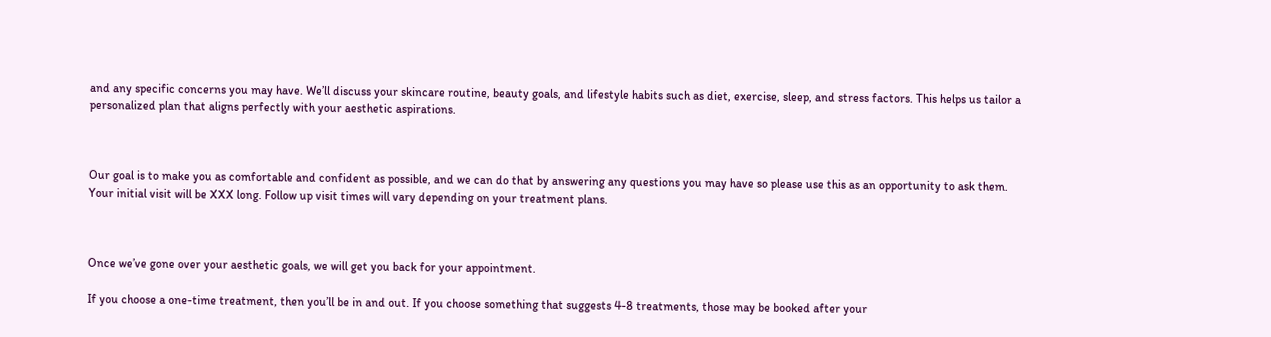and any specific concerns you may have. We’ll discuss your skincare routine, beauty goals, and lifestyle habits such as diet, exercise, sleep, and stress factors. This helps us tailor a personalized plan that aligns perfectly with your aesthetic aspirations.



Our goal is to make you as comfortable and confident as possible, and we can do that by answering any questions you may have so please use this as an opportunity to ask them.
Your initial visit will be XXX long. Follow up visit times will vary depending on your treatment plans.



Once we’ve gone over your aesthetic goals, we will get you back for your appointment.

If you choose a one-time treatment, then you’ll be in and out. If you choose something that suggests 4-8 treatments, those may be booked after your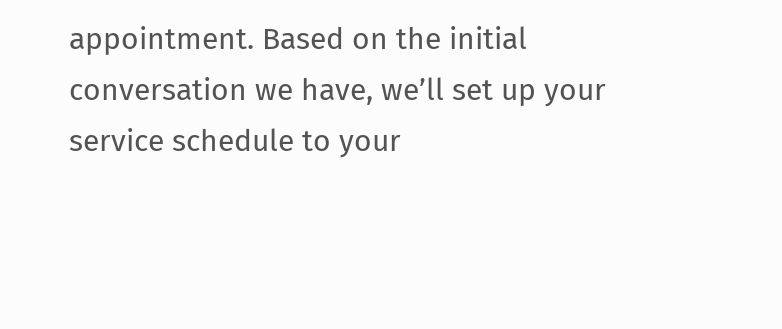appointment. Based on the initial conversation we have, we’ll set up your service schedule to your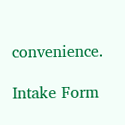convenience.

Intake Form